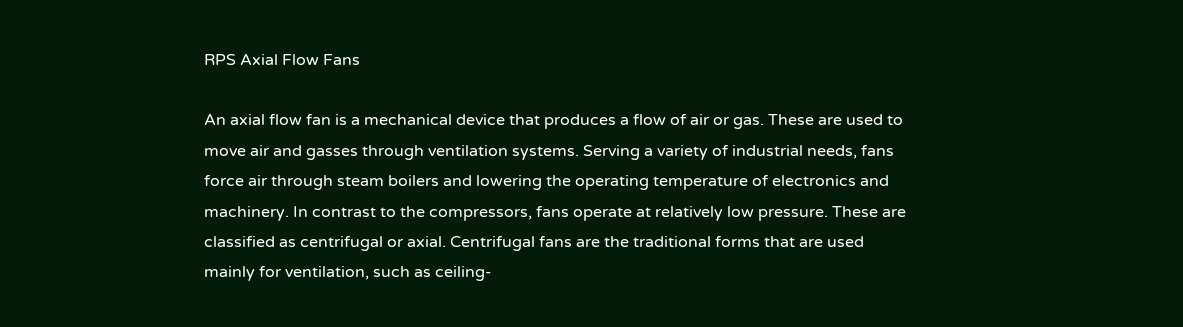RPS Axial Flow Fans

An axial flow fan is a mechanical device that produces a flow of air or gas. These are used to move air and gasses through ventilation systems. Serving a variety of industrial needs, fans force air through steam boilers and lowering the operating temperature of electronics and machinery. In contrast to the compressors, fans operate at relatively low pressure. These are classified as centrifugal or axial. Centrifugal fans are the traditional forms that are used mainly for ventilation, such as ceiling-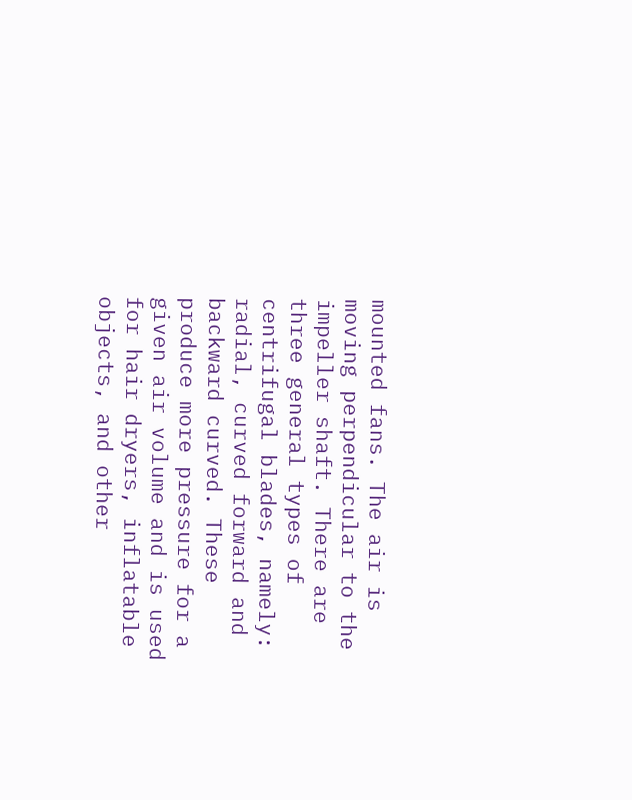mounted fans. The air is moving perpendicular to the impeller shaft. There are three general types of centrifugal blades, namely: radial, curved forward and backward curved. These produce more pressure for a given air volume and is used for hair dryers, inflatable objects, and other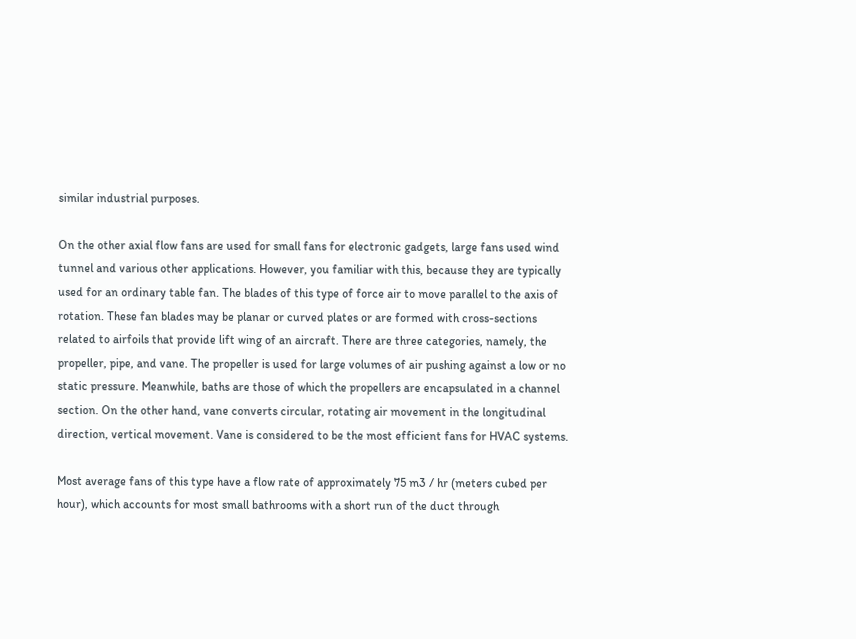similar industrial purposes.

On the other axial flow fans are used for small fans for electronic gadgets, large fans used wind tunnel and various other applications. However, you familiar with this, because they are typically used for an ordinary table fan. The blades of this type of force air to move parallel to the axis of rotation. These fan blades may be planar or curved plates or are formed with cross-sections related to airfoils that provide lift wing of an aircraft. There are three categories, namely, the propeller, pipe, and vane. The propeller is used for large volumes of air pushing against a low or no static pressure. Meanwhile, baths are those of which the propellers are encapsulated in a channel section. On the other hand, vane converts circular, rotating air movement in the longitudinal direction, vertical movement. Vane is considered to be the most efficient fans for HVAC systems.

Most average fans of this type have a flow rate of approximately 75 m3 / hr (meters cubed per hour), which accounts for most small bathrooms with a short run of the duct through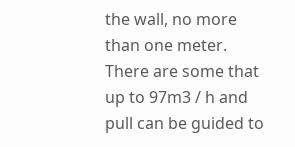the wall, no more than one meter. There are some that up to 97m3 / h and pull can be guided to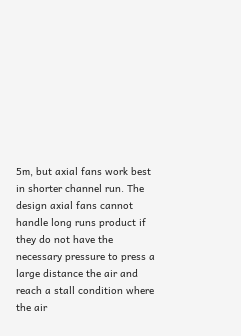5m, but axial fans work best in shorter channel run. The design axial fans cannot handle long runs product if they do not have the necessary pressure to press a large distance the air and reach a stall condition where the air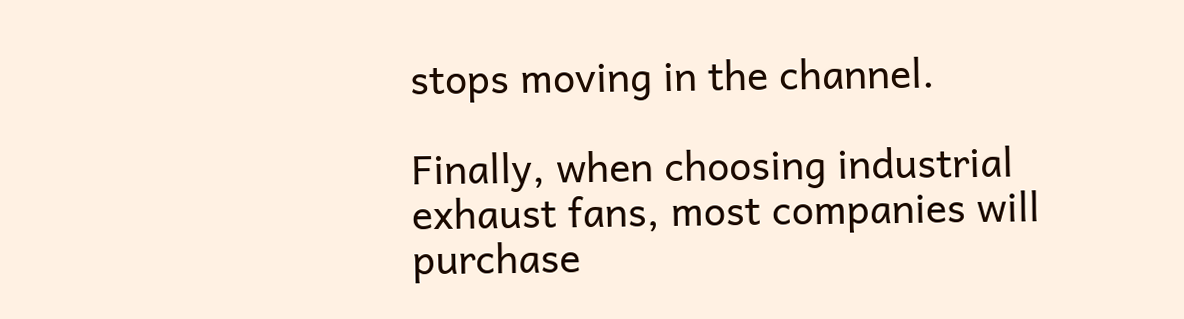stops moving in the channel.

Finally, when choosing industrial exhaust fans, most companies will purchase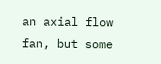an axial flow fan, but some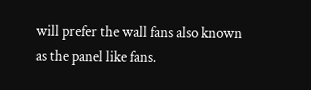will prefer the wall fans also known as the panel like fans.